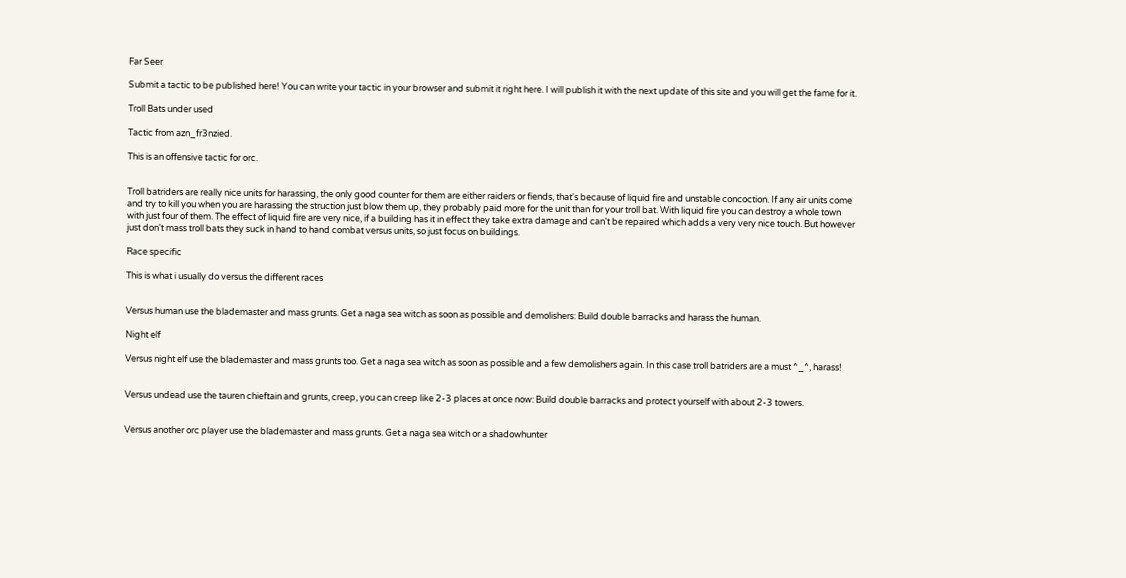Far Seer

Submit a tactic to be published here! You can write your tactic in your browser and submit it right here. I will publish it with the next update of this site and you will get the fame for it.

Troll Bats under used

Tactic from azn_fr3nzied.

This is an offensive tactic for orc.


Troll batriders are really nice units for harassing, the only good counter for them are either raiders or fiends, that's because of liquid fire and unstable concoction. If any air units come and try to kill you when you are harassing the struction just blow them up, they probably paid more for the unit than for your troll bat. With liquid fire you can destroy a whole town with just four of them. The effect of liquid fire are very nice, if a building has it in effect they take extra damage and can't be repaired which adds a very very nice touch. But however just don't mass troll bats they suck in hand to hand combat versus units, so just focus on buildings.

Race specific

This is what i usually do versus the different races


Versus human use the blademaster and mass grunts. Get a naga sea witch as soon as possible and demolishers: Build double barracks and harass the human.

Night elf

Versus night elf use the blademaster and mass grunts too. Get a naga sea witch as soon as possible and a few demolishers again. In this case troll batriders are a must ^_^, harass!


Versus undead use the tauren chieftain and grunts, creep, you can creep like 2-3 places at once now: Build double barracks and protect yourself with about 2-3 towers.


Versus another orc player use the blademaster and mass grunts. Get a naga sea witch or a shadowhunter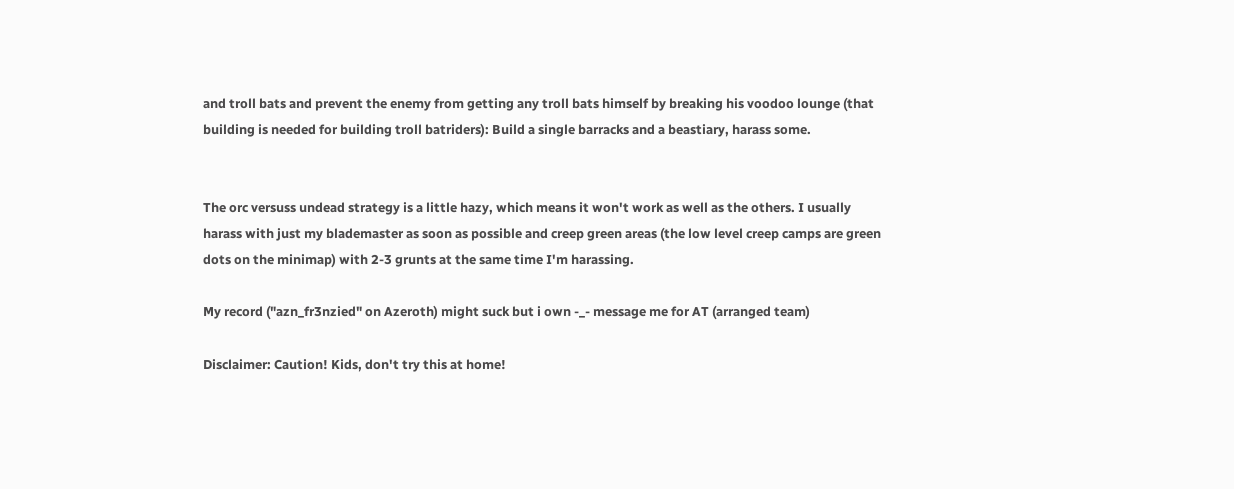and troll bats and prevent the enemy from getting any troll bats himself by breaking his voodoo lounge (that building is needed for building troll batriders): Build a single barracks and a beastiary, harass some.


The orc versuss undead strategy is a little hazy, which means it won't work as well as the others. I usually harass with just my blademaster as soon as possible and creep green areas (the low level creep camps are green dots on the minimap) with 2-3 grunts at the same time I'm harassing.

My record ("azn_fr3nzied" on Azeroth) might suck but i own -_- message me for AT (arranged team)

Disclaimer: Caution! Kids, don't try this at home!